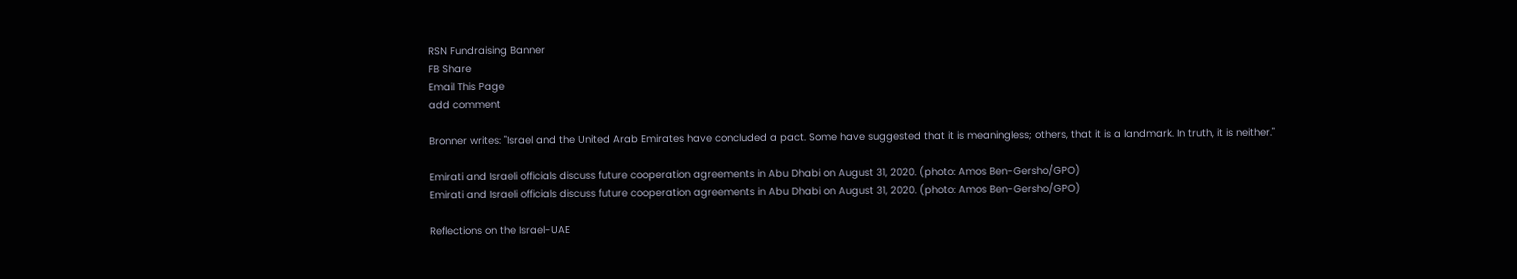RSN Fundraising Banner
FB Share
Email This Page
add comment

Bronner writes: "Israel and the United Arab Emirates have concluded a pact. Some have suggested that it is meaningless; others, that it is a landmark. In truth, it is neither."

Emirati and Israeli officials discuss future cooperation agreements in Abu Dhabi on August 31, 2020. (photo: Amos Ben-Gersho/GPO)
Emirati and Israeli officials discuss future cooperation agreements in Abu Dhabi on August 31, 2020. (photo: Amos Ben-Gersho/GPO)

Reflections on the Israel-UAE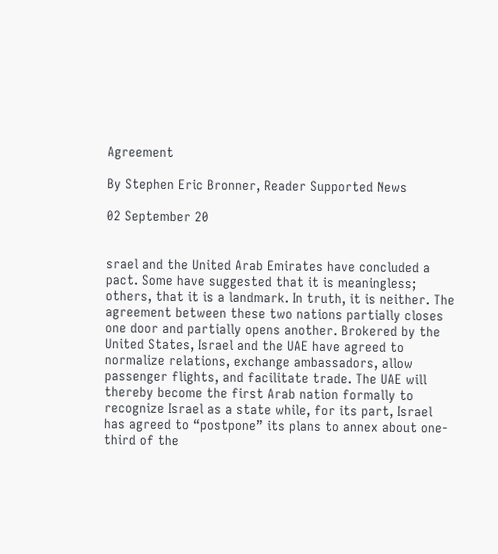Agreement

By Stephen Eric Bronner, Reader Supported News

02 September 20


srael and the United Arab Emirates have concluded a pact. Some have suggested that it is meaningless; others, that it is a landmark. In truth, it is neither. The agreement between these two nations partially closes one door and partially opens another. Brokered by the United States, Israel and the UAE have agreed to normalize relations, exchange ambassadors, allow passenger flights, and facilitate trade. The UAE will thereby become the first Arab nation formally to recognize Israel as a state while, for its part, Israel has agreed to “postpone” its plans to annex about one-third of the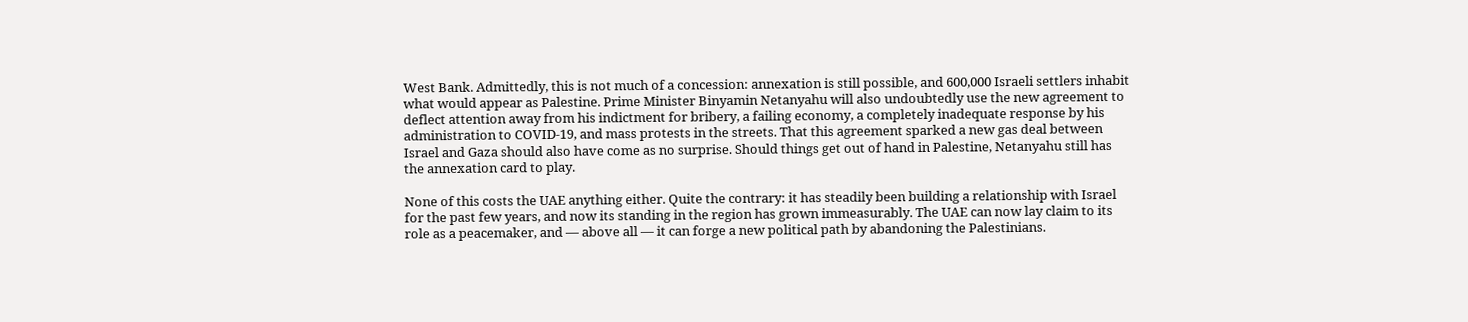West Bank. Admittedly, this is not much of a concession: annexation is still possible, and 600,000 Israeli settlers inhabit what would appear as Palestine. Prime Minister Binyamin Netanyahu will also undoubtedly use the new agreement to deflect attention away from his indictment for bribery, a failing economy, a completely inadequate response by his administration to COVID-19, and mass protests in the streets. That this agreement sparked a new gas deal between Israel and Gaza should also have come as no surprise. Should things get out of hand in Palestine, Netanyahu still has the annexation card to play.

None of this costs the UAE anything either. Quite the contrary: it has steadily been building a relationship with Israel for the past few years, and now its standing in the region has grown immeasurably. The UAE can now lay claim to its role as a peacemaker, and — above all — it can forge a new political path by abandoning the Palestinians.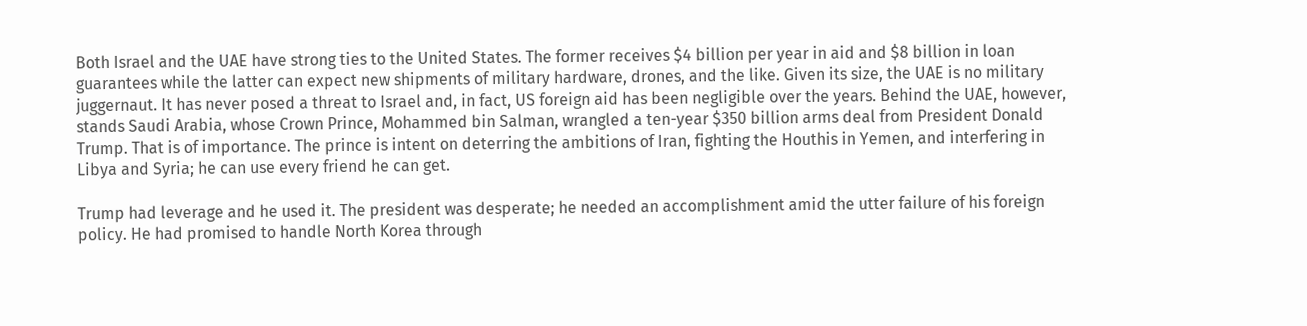Both Israel and the UAE have strong ties to the United States. The former receives $4 billion per year in aid and $8 billion in loan guarantees while the latter can expect new shipments of military hardware, drones, and the like. Given its size, the UAE is no military juggernaut. It has never posed a threat to Israel and, in fact, US foreign aid has been negligible over the years. Behind the UAE, however, stands Saudi Arabia, whose Crown Prince, Mohammed bin Salman, wrangled a ten-year $350 billion arms deal from President Donald Trump. That is of importance. The prince is intent on deterring the ambitions of Iran, fighting the Houthis in Yemen, and interfering in Libya and Syria; he can use every friend he can get.

Trump had leverage and he used it. The president was desperate; he needed an accomplishment amid the utter failure of his foreign policy. He had promised to handle North Korea through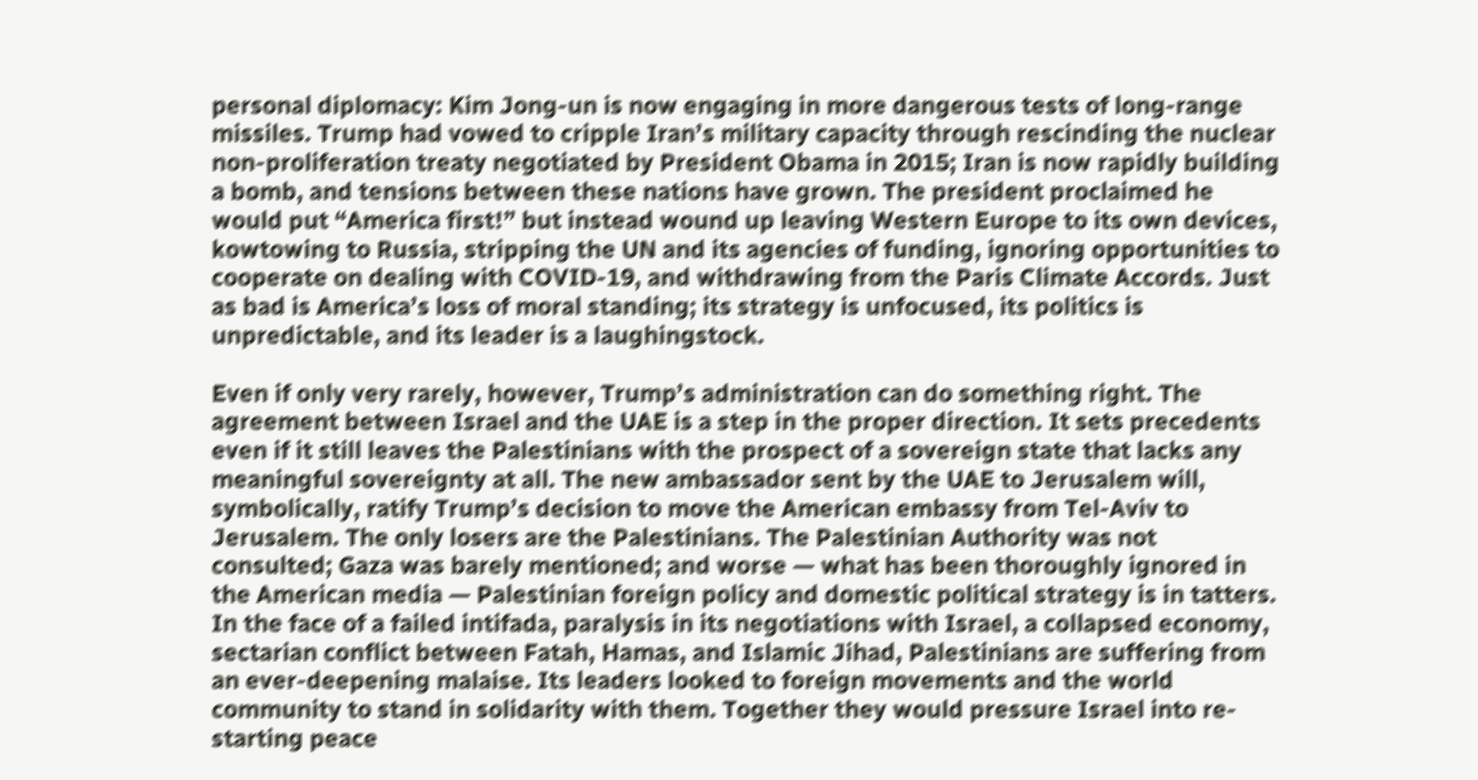personal diplomacy: Kim Jong-un is now engaging in more dangerous tests of long-range missiles. Trump had vowed to cripple Iran’s military capacity through rescinding the nuclear non-proliferation treaty negotiated by President Obama in 2015; Iran is now rapidly building a bomb, and tensions between these nations have grown. The president proclaimed he would put “America first!” but instead wound up leaving Western Europe to its own devices, kowtowing to Russia, stripping the UN and its agencies of funding, ignoring opportunities to cooperate on dealing with COVID-19, and withdrawing from the Paris Climate Accords. Just as bad is America’s loss of moral standing; its strategy is unfocused, its politics is unpredictable, and its leader is a laughingstock.

Even if only very rarely, however, Trump’s administration can do something right. The agreement between Israel and the UAE is a step in the proper direction. It sets precedents even if it still leaves the Palestinians with the prospect of a sovereign state that lacks any meaningful sovereignty at all. The new ambassador sent by the UAE to Jerusalem will, symbolically, ratify Trump’s decision to move the American embassy from Tel-Aviv to Jerusalem. The only losers are the Palestinians. The Palestinian Authority was not consulted; Gaza was barely mentioned; and worse — what has been thoroughly ignored in the American media — Palestinian foreign policy and domestic political strategy is in tatters. In the face of a failed intifada, paralysis in its negotiations with Israel, a collapsed economy, sectarian conflict between Fatah, Hamas, and Islamic Jihad, Palestinians are suffering from an ever-deepening malaise. Its leaders looked to foreign movements and the world community to stand in solidarity with them. Together they would pressure Israel into re-starting peace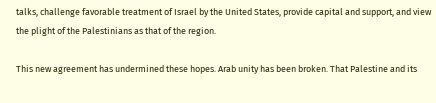talks, challenge favorable treatment of Israel by the United States, provide capital and support, and view the plight of the Palestinians as that of the region.

This new agreement has undermined these hopes. Arab unity has been broken. That Palestine and its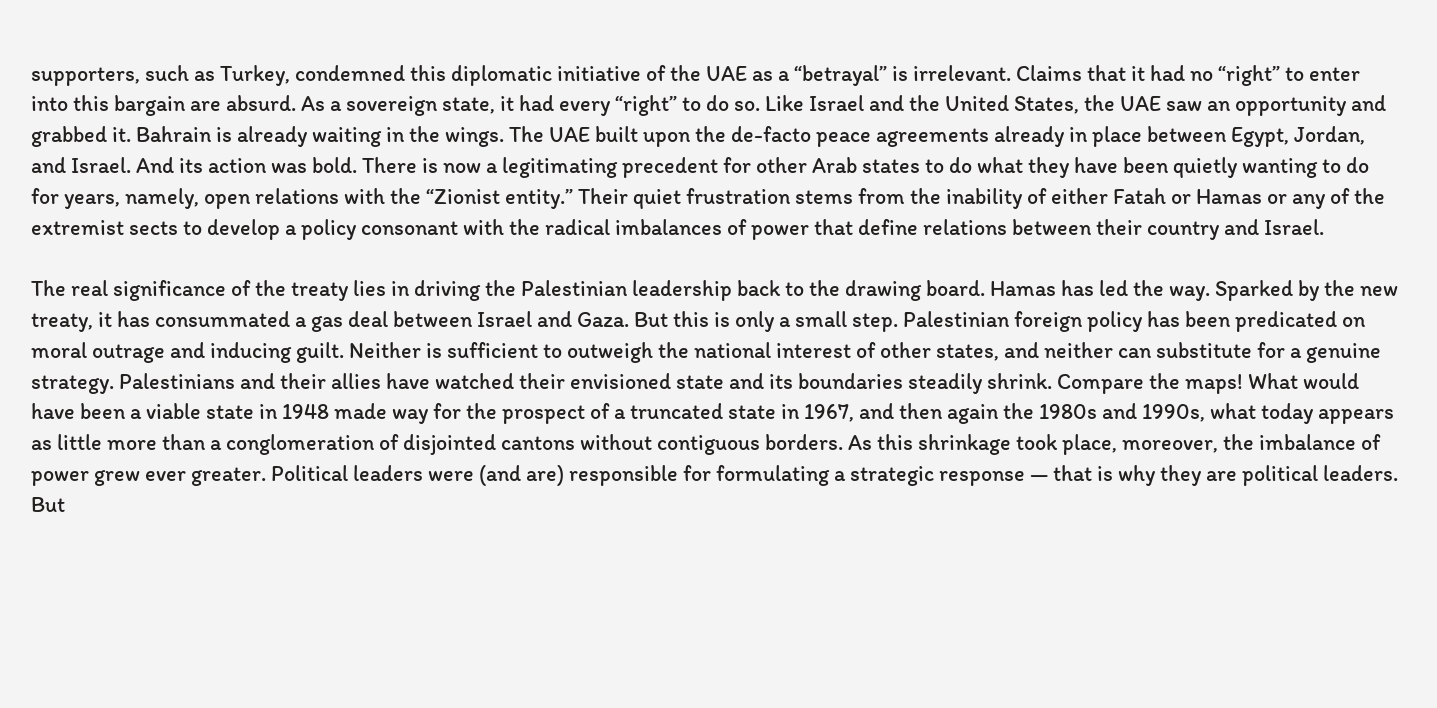supporters, such as Turkey, condemned this diplomatic initiative of the UAE as a “betrayal” is irrelevant. Claims that it had no “right” to enter into this bargain are absurd. As a sovereign state, it had every “right” to do so. Like Israel and the United States, the UAE saw an opportunity and grabbed it. Bahrain is already waiting in the wings. The UAE built upon the de-facto peace agreements already in place between Egypt, Jordan, and Israel. And its action was bold. There is now a legitimating precedent for other Arab states to do what they have been quietly wanting to do for years, namely, open relations with the “Zionist entity.” Their quiet frustration stems from the inability of either Fatah or Hamas or any of the extremist sects to develop a policy consonant with the radical imbalances of power that define relations between their country and Israel.

The real significance of the treaty lies in driving the Palestinian leadership back to the drawing board. Hamas has led the way. Sparked by the new treaty, it has consummated a gas deal between Israel and Gaza. But this is only a small step. Palestinian foreign policy has been predicated on moral outrage and inducing guilt. Neither is sufficient to outweigh the national interest of other states, and neither can substitute for a genuine strategy. Palestinians and their allies have watched their envisioned state and its boundaries steadily shrink. Compare the maps! What would have been a viable state in 1948 made way for the prospect of a truncated state in 1967, and then again the 1980s and 1990s, what today appears as little more than a conglomeration of disjointed cantons without contiguous borders. As this shrinkage took place, moreover, the imbalance of power grew ever greater. Political leaders were (and are) responsible for formulating a strategic response — that is why they are political leaders. But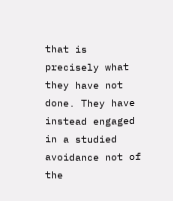that is precisely what they have not done. They have instead engaged in a studied avoidance not of the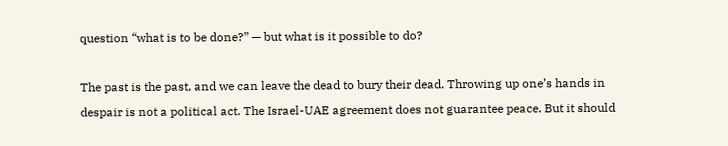question “what is to be done?” — but what is it possible to do?

The past is the past, and we can leave the dead to bury their dead. Throwing up one’s hands in despair is not a political act. The Israel-UAE agreement does not guarantee peace. But it should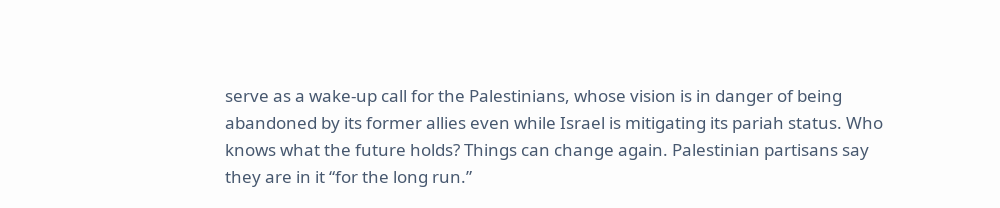serve as a wake-up call for the Palestinians, whose vision is in danger of being abandoned by its former allies even while Israel is mitigating its pariah status. Who knows what the future holds? Things can change again. Palestinian partisans say they are in it “for the long run.”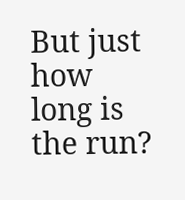But just how long is the run?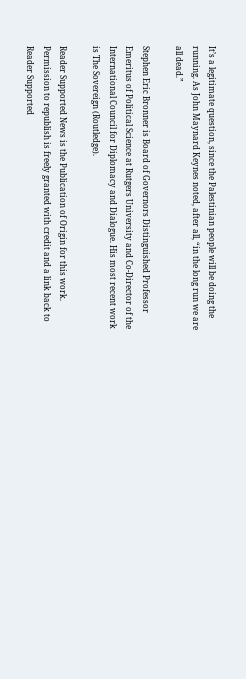It’s a legitimate question, since the Palestinian people will be doing the running. As John Maynard Keynes noted, after all, “in the long run we are all dead.”

Stephen Eric Bronner is Board of Governors Distinguished Professor Emeritus of Political Science at Rutgers University and Co-Director of the International Council for Diplomacy and Dialogue. His most recent work is The Sovereign (Routledge).

Reader Supported News is the Publication of Origin for this work. Permission to republish is freely granted with credit and a link back to Reader Supported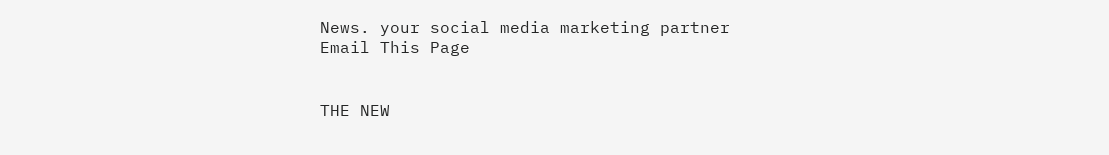News. your social media marketing partner
Email This Page


THE NEW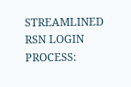STREAMLINED RSN LOGIN PROCESS: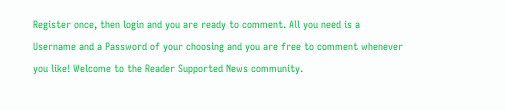Register once, then login and you are ready to comment. All you need is a Username and a Password of your choosing and you are free to comment whenever you like! Welcome to the Reader Supported News community.